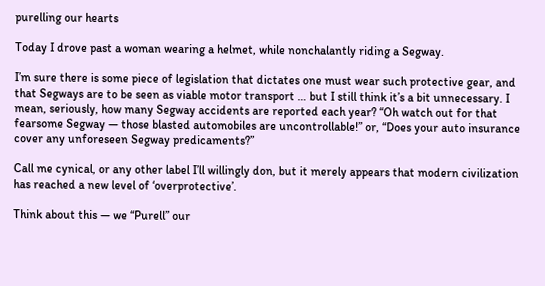purelling our hearts

Today I drove past a woman wearing a helmet, while nonchalantly riding a Segway.

I’m sure there is some piece of legislation that dictates one must wear such protective gear, and that Segways are to be seen as viable motor transport … but I still think it’s a bit unnecessary. I mean, seriously, how many Segway accidents are reported each year? “Oh watch out for that fearsome Segway — those blasted automobiles are uncontrollable!” or, “Does your auto insurance cover any unforeseen Segway predicaments?”

Call me cynical, or any other label I’ll willingly don, but it merely appears that modern civilization has reached a new level of ‘overprotective’.

Think about this — we “Purell” our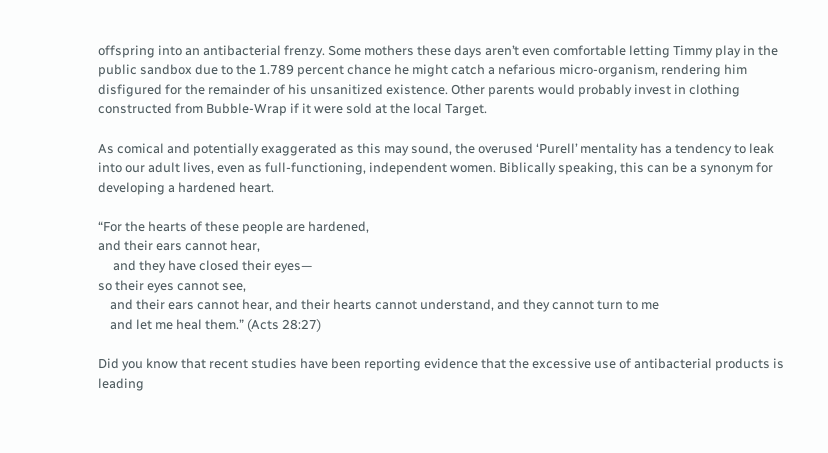offspring into an antibacterial frenzy. Some mothers these days aren’t even comfortable letting Timmy play in the public sandbox due to the 1.789 percent chance he might catch a nefarious micro-organism, rendering him disfigured for the remainder of his unsanitized existence. Other parents would probably invest in clothing constructed from Bubble-Wrap if it were sold at the local Target.

As comical and potentially exaggerated as this may sound, the overused ‘Purell’ mentality has a tendency to leak into our adult lives, even as full-functioning, independent women. Biblically speaking, this can be a synonym for developing a hardened heart.

“For the hearts of these people are hardened,
and their ears cannot hear,
     and they have closed their eyes—
so their eyes cannot see,
    and their ears cannot hear, and their hearts cannot understand, and they cannot turn to me
    and let me heal them.” (Acts 28:27)

Did you know that recent studies have been reporting evidence that the excessive use of antibacterial products is leading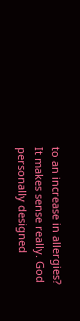to an increase in allergies? It makes sense really. God personally designed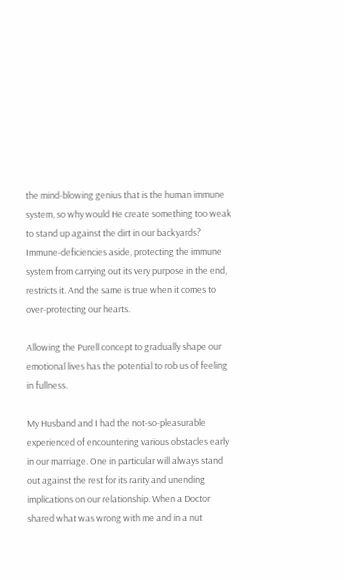the mind-blowing genius that is the human immune system, so why would He create something too weak to stand up against the dirt in our backyards? Immune-deficiencies aside, protecting the immune system from carrying out its very purpose in the end, restricts it. And the same is true when it comes to over-protecting our hearts.

Allowing the Purell concept to gradually shape our emotional lives has the potential to rob us of feeling in fullness.

My Husband and I had the not-so-pleasurable experienced of encountering various obstacles early in our marriage. One in particular will always stand out against the rest for its rarity and unending implications on our relationship. When a Doctor shared what was wrong with me and in a nut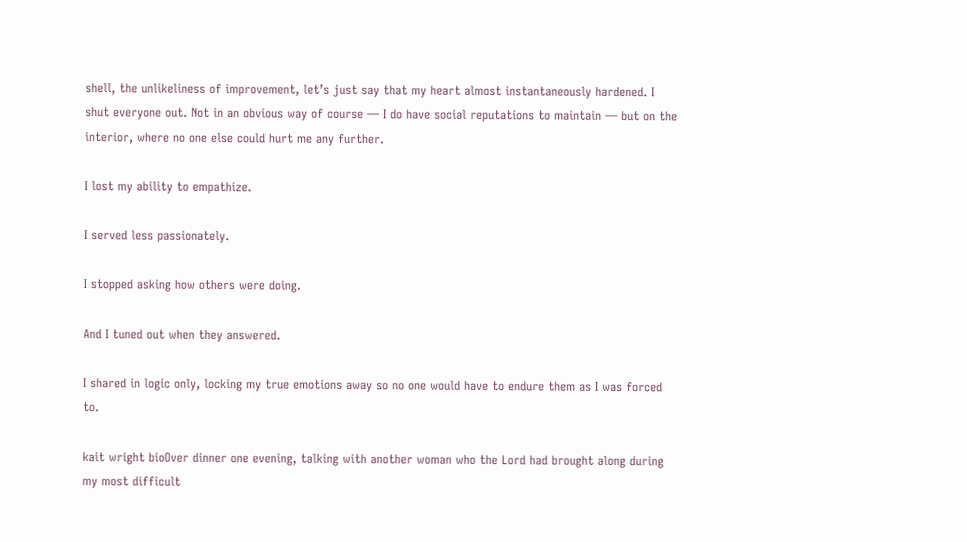shell, the unlikeliness of improvement, let’s just say that my heart almost instantaneously hardened. I shut everyone out. Not in an obvious way of course — I do have social reputations to maintain — but on the interior, where no one else could hurt me any further.

I lost my ability to empathize.

I served less passionately.

I stopped asking how others were doing.

And I tuned out when they answered.

I shared in logic only, locking my true emotions away so no one would have to endure them as I was forced to.

kait wright bioOver dinner one evening, talking with another woman who the Lord had brought along during my most difficult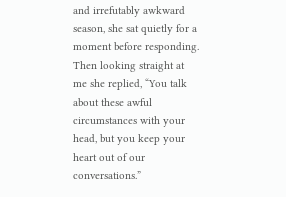and irrefutably awkward season, she sat quietly for a moment before responding. Then looking straight at me she replied, “You talk about these awful circumstances with your head, but you keep your heart out of our conversations.”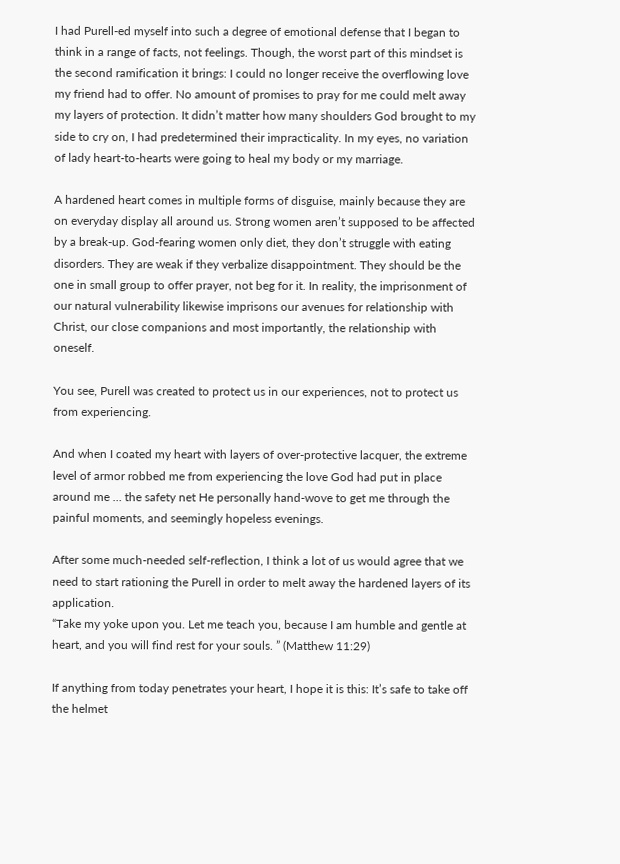I had Purell-ed myself into such a degree of emotional defense that I began to think in a range of facts, not feelings. Though, the worst part of this mindset is the second ramification it brings: I could no longer receive the overflowing love my friend had to offer. No amount of promises to pray for me could melt away my layers of protection. It didn’t matter how many shoulders God brought to my side to cry on, I had predetermined their impracticality. In my eyes, no variation of lady heart-to-hearts were going to heal my body or my marriage.

A hardened heart comes in multiple forms of disguise, mainly because they are on everyday display all around us. Strong women aren’t supposed to be affected by a break-up. God-fearing women only diet, they don’t struggle with eating disorders. They are weak if they verbalize disappointment. They should be the one in small group to offer prayer, not beg for it. In reality, the imprisonment of our natural vulnerability likewise imprisons our avenues for relationship with Christ, our close companions and most importantly, the relationship with oneself.

You see, Purell was created to protect us in our experiences, not to protect us from experiencing.

And when I coated my heart with layers of over-protective lacquer, the extreme level of armor robbed me from experiencing the love God had put in place around me … the safety net He personally hand-wove to get me through the painful moments, and seemingly hopeless evenings.

After some much-needed self-reflection, I think a lot of us would agree that we need to start rationing the Purell in order to melt away the hardened layers of its application.
“Take my yoke upon you. Let me teach you, because I am humble and gentle at heart, and you will find rest for your souls. ” (Matthew 11:29)

If anything from today penetrates your heart, I hope it is this: It’s safe to take off the helmet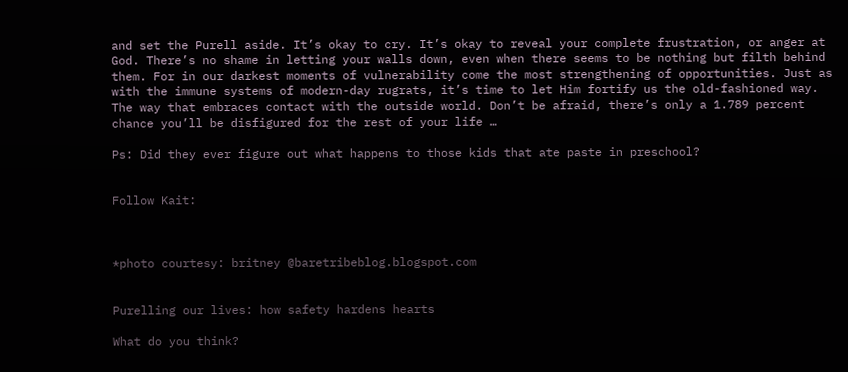and set the Purell aside. It’s okay to cry. It’s okay to reveal your complete frustration, or anger at God. There’s no shame in letting your walls down, even when there seems to be nothing but filth behind them. For in our darkest moments of vulnerability come the most strengthening of opportunities. Just as with the immune systems of modern-day rugrats, it’s time to let Him fortify us the old-fashioned way. The way that embraces contact with the outside world. Don’t be afraid, there’s only a 1.789 percent chance you’ll be disfigured for the rest of your life …

Ps: Did they ever figure out what happens to those kids that ate paste in preschool?


Follow Kait:



*photo courtesy: britney @baretribeblog.blogspot.com


Purelling our lives: how safety hardens hearts

What do you think?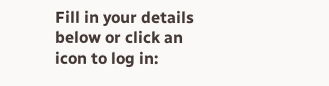Fill in your details below or click an icon to log in: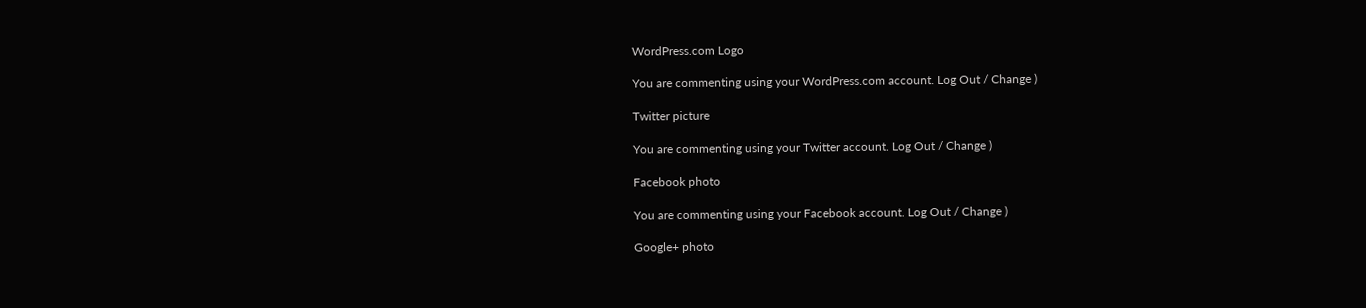WordPress.com Logo

You are commenting using your WordPress.com account. Log Out / Change )

Twitter picture

You are commenting using your Twitter account. Log Out / Change )

Facebook photo

You are commenting using your Facebook account. Log Out / Change )

Google+ photo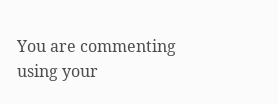You are commenting using your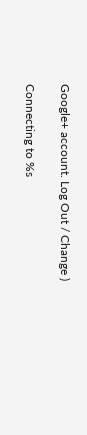Google+ account. Log Out / Change )

Connecting to %s